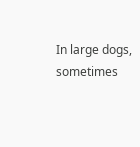In large dogs, sometimes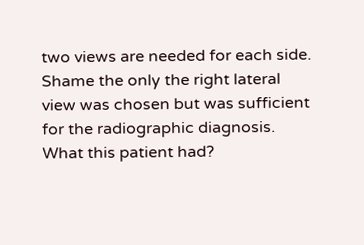two views are needed for each side. Shame the only the right lateral view was chosen but was sufficient for the radiographic diagnosis. What this patient had?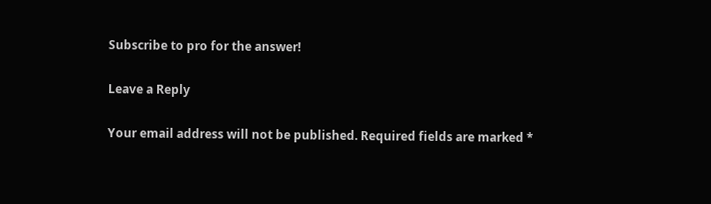Subscribe to pro for the answer!

Leave a Reply

Your email address will not be published. Required fields are marked *